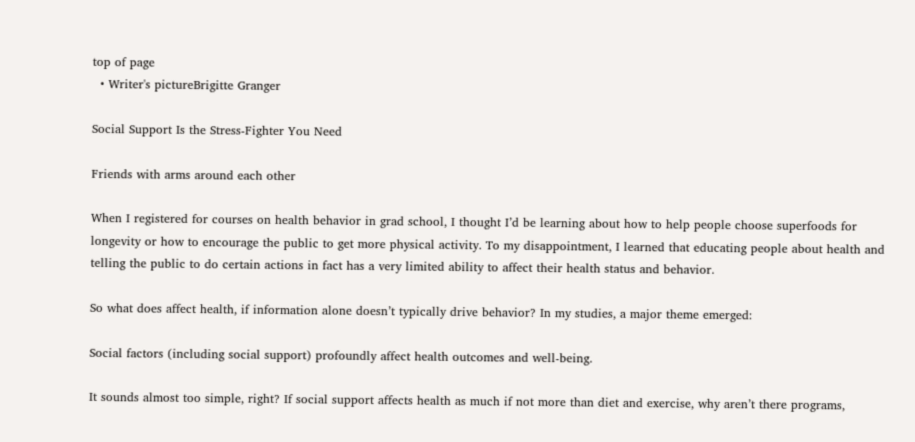top of page
  • Writer's pictureBrigitte Granger

Social Support Is the Stress-Fighter You Need

Friends with arms around each other

When I registered for courses on health behavior in grad school, I thought I’d be learning about how to help people choose superfoods for longevity or how to encourage the public to get more physical activity. To my disappointment, I learned that educating people about health and telling the public to do certain actions in fact has a very limited ability to affect their health status and behavior.

So what does affect health, if information alone doesn’t typically drive behavior? In my studies, a major theme emerged:

Social factors (including social support) profoundly affect health outcomes and well-being.

It sounds almost too simple, right? If social support affects health as much if not more than diet and exercise, why aren’t there programs,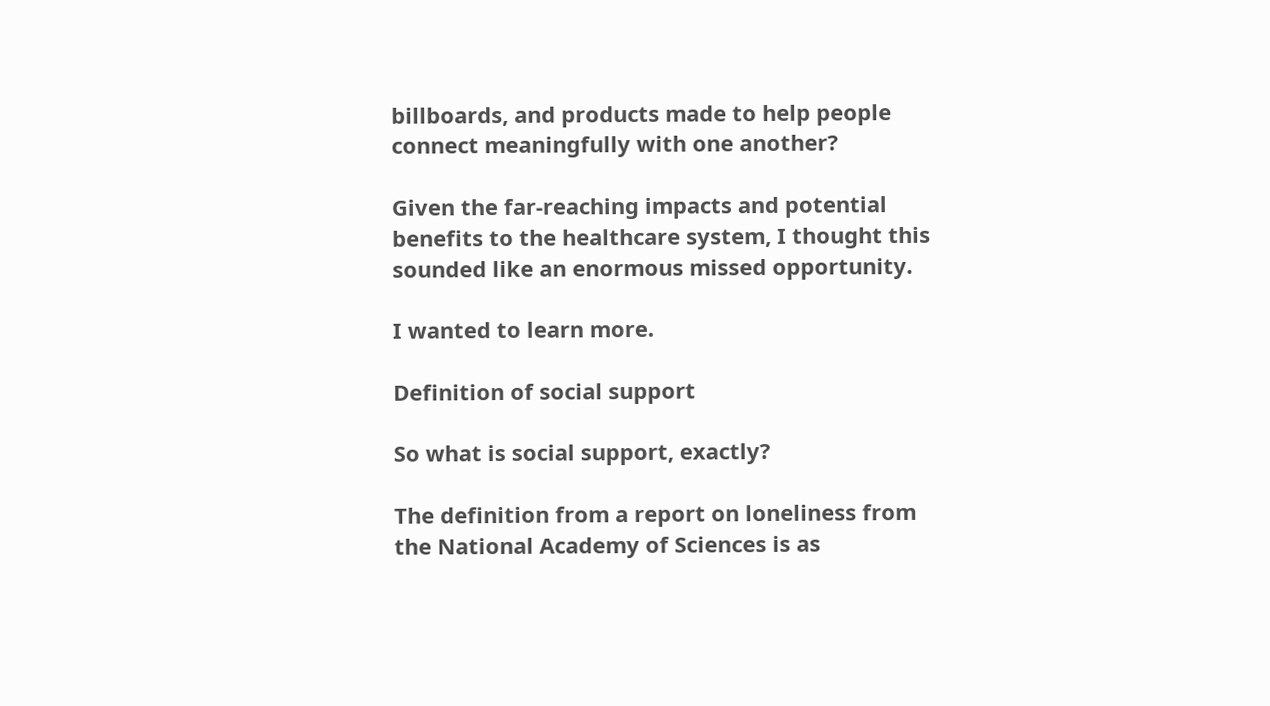billboards, and products made to help people connect meaningfully with one another?

Given the far-reaching impacts and potential benefits to the healthcare system, I thought this sounded like an enormous missed opportunity.

I wanted to learn more.

Definition of social support

So what is social support, exactly?

The definition from a report on loneliness from the National Academy of Sciences is as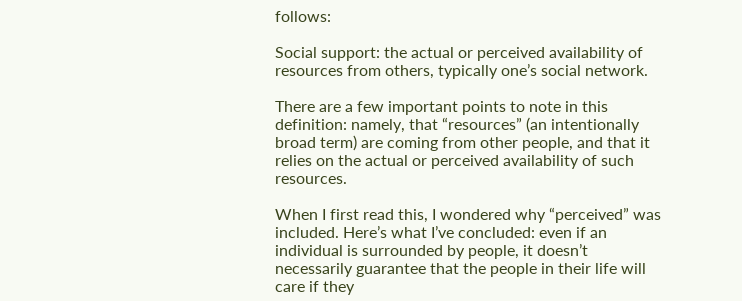follows:

Social support: the actual or perceived availability of resources from others, typically one’s social network.

There are a few important points to note in this definition: namely, that “resources” (an intentionally broad term) are coming from other people, and that it relies on the actual or perceived availability of such resources.

When I first read this, I wondered why “perceived” was included. Here’s what I’ve concluded: even if an individual is surrounded by people, it doesn’t necessarily guarantee that the people in their life will care if they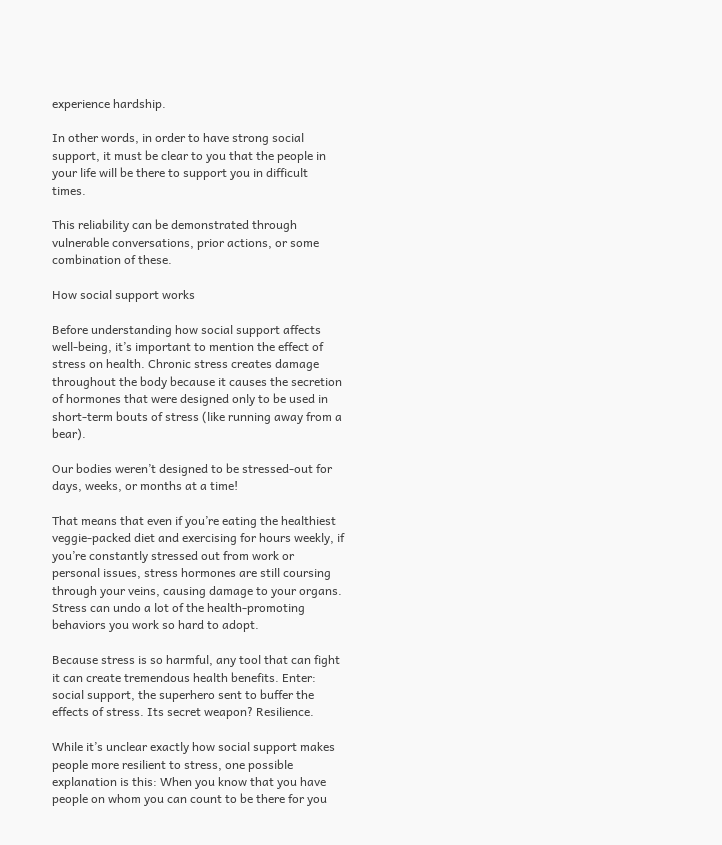experience hardship.

In other words, in order to have strong social support, it must be clear to you that the people in your life will be there to support you in difficult times.

This reliability can be demonstrated through vulnerable conversations, prior actions, or some combination of these.

How social support works

Before understanding how social support affects well-being, it’s important to mention the effect of stress on health. Chronic stress creates damage throughout the body because it causes the secretion of hormones that were designed only to be used in short-term bouts of stress (like running away from a bear).

Our bodies weren’t designed to be stressed-out for days, weeks, or months at a time!

That means that even if you’re eating the healthiest veggie-packed diet and exercising for hours weekly, if you’re constantly stressed out from work or personal issues, stress hormones are still coursing through your veins, causing damage to your organs. Stress can undo a lot of the health-promoting behaviors you work so hard to adopt.

Because stress is so harmful, any tool that can fight it can create tremendous health benefits. Enter: social support, the superhero sent to buffer the effects of stress. Its secret weapon? Resilience.

While it’s unclear exactly how social support makes people more resilient to stress, one possible explanation is this: When you know that you have people on whom you can count to be there for you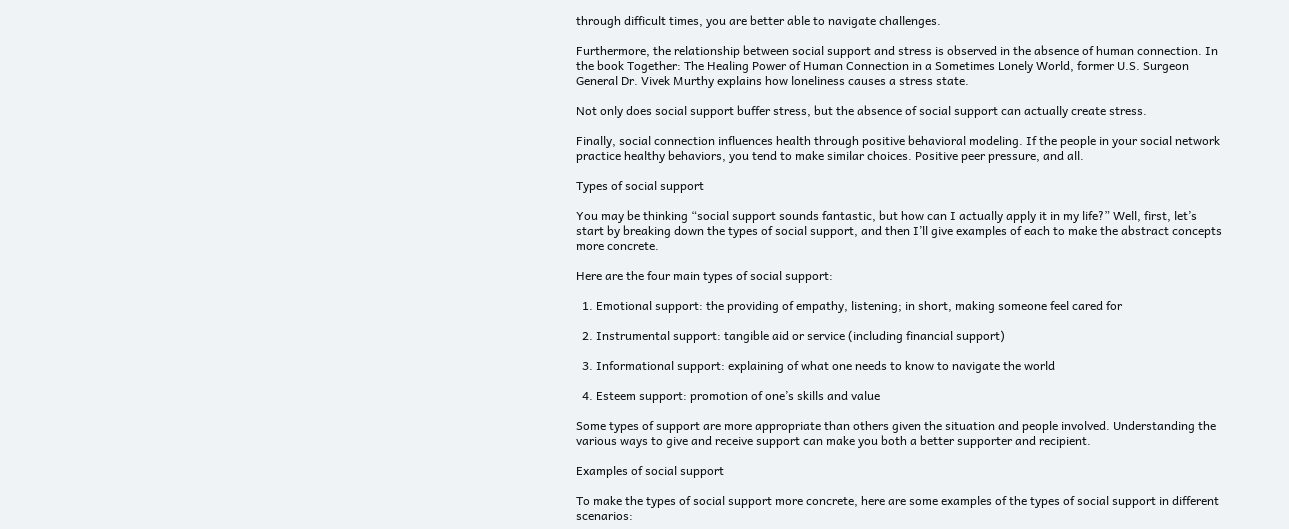through difficult times, you are better able to navigate challenges.

Furthermore, the relationship between social support and stress is observed in the absence of human connection. In the book Together: The Healing Power of Human Connection in a Sometimes Lonely World, former U.S. Surgeon General Dr. Vivek Murthy explains how loneliness causes a stress state.

Not only does social support buffer stress, but the absence of social support can actually create stress.

Finally, social connection influences health through positive behavioral modeling. If the people in your social network practice healthy behaviors, you tend to make similar choices. Positive peer pressure, and all.

Types of social support

You may be thinking “social support sounds fantastic, but how can I actually apply it in my life?” Well, first, let’s start by breaking down the types of social support, and then I’ll give examples of each to make the abstract concepts more concrete.

Here are the four main types of social support:

  1. Emotional support: the providing of empathy, listening; in short, making someone feel cared for

  2. Instrumental support: tangible aid or service (including financial support)

  3. Informational support: explaining of what one needs to know to navigate the world

  4. Esteem support: promotion of one’s skills and value

Some types of support are more appropriate than others given the situation and people involved. Understanding the various ways to give and receive support can make you both a better supporter and recipient.

Examples of social support

To make the types of social support more concrete, here are some examples of the types of social support in different scenarios: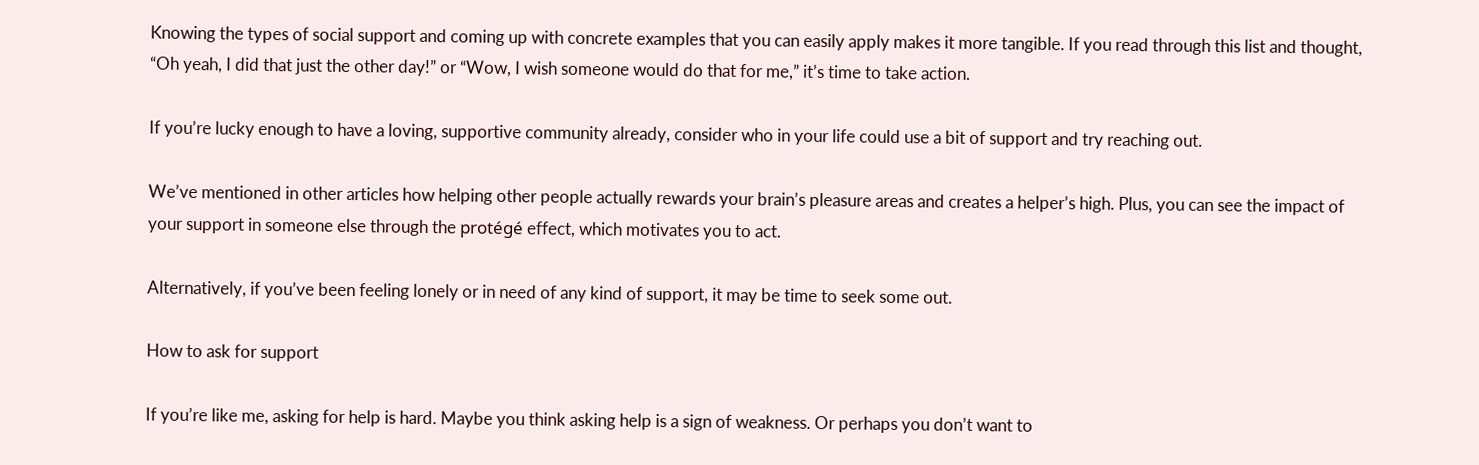Knowing the types of social support and coming up with concrete examples that you can easily apply makes it more tangible. If you read through this list and thought, “Oh yeah, I did that just the other day!” or “Wow, I wish someone would do that for me,” it’s time to take action.

If you’re lucky enough to have a loving, supportive community already, consider who in your life could use a bit of support and try reaching out.

We’ve mentioned in other articles how helping other people actually rewards your brain’s pleasure areas and creates a helper’s high. Plus, you can see the impact of your support in someone else through the protégé effect, which motivates you to act.

Alternatively, if you’ve been feeling lonely or in need of any kind of support, it may be time to seek some out.

How to ask for support

If you’re like me, asking for help is hard. Maybe you think asking help is a sign of weakness. Or perhaps you don’t want to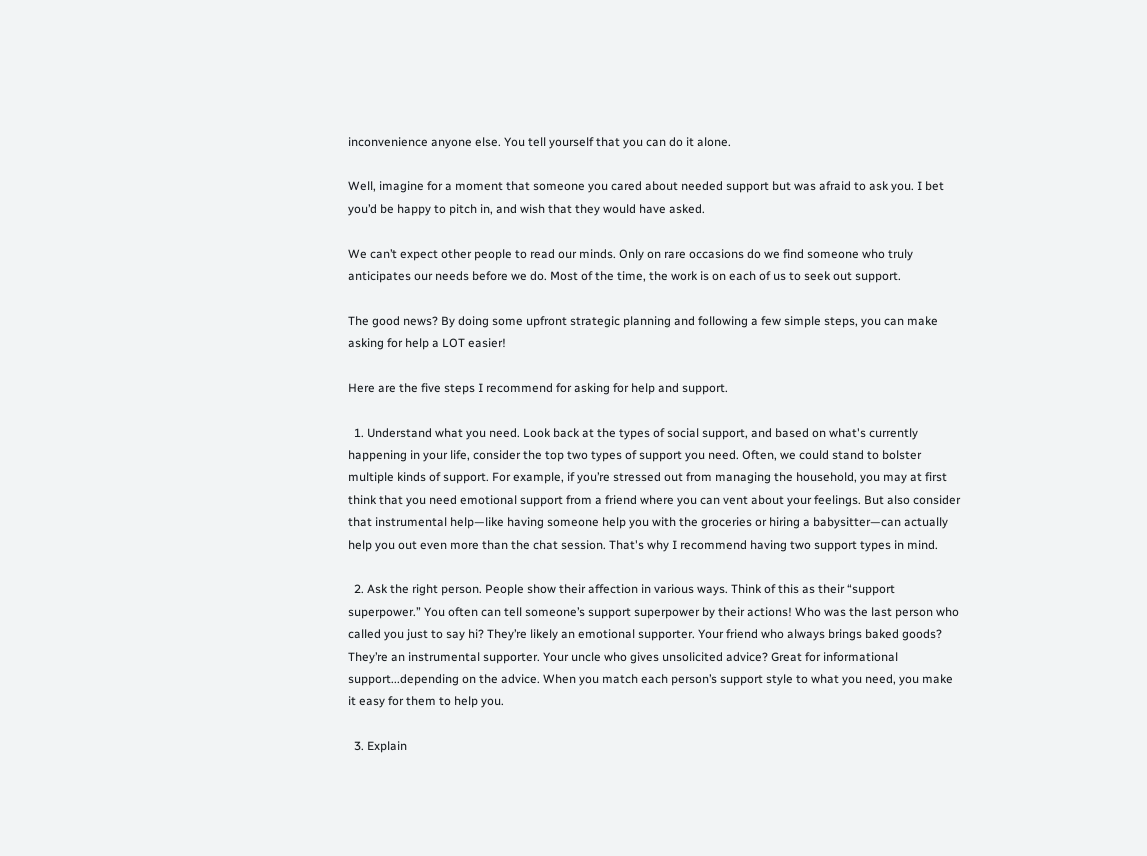inconvenience anyone else. You tell yourself that you can do it alone.

Well, imagine for a moment that someone you cared about needed support but was afraid to ask you. I bet you’d be happy to pitch in, and wish that they would have asked.

We can’t expect other people to read our minds. Only on rare occasions do we find someone who truly anticipates our needs before we do. Most of the time, the work is on each of us to seek out support.

The good news? By doing some upfront strategic planning and following a few simple steps, you can make asking for help a LOT easier!

Here are the five steps I recommend for asking for help and support.

  1. Understand what you need. Look back at the types of social support, and based on what's currently happening in your life, consider the top two types of support you need. Often, we could stand to bolster multiple kinds of support. For example, if you’re stressed out from managing the household, you may at first think that you need emotional support from a friend where you can vent about your feelings. But also consider that instrumental help—like having someone help you with the groceries or hiring a babysitter—can actually help you out even more than the chat session. That's why I recommend having two support types in mind.

  2. Ask the right person. People show their affection in various ways. Think of this as their “support superpower.” You often can tell someone’s support superpower by their actions! Who was the last person who called you just to say hi? They’re likely an emotional supporter. Your friend who always brings baked goods? They’re an instrumental supporter. Your uncle who gives unsolicited advice? Great for informational support...depending on the advice. When you match each person’s support style to what you need, you make it easy for them to help you.

  3. Explain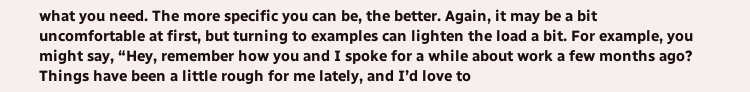what you need. The more specific you can be, the better. Again, it may be a bit uncomfortable at first, but turning to examples can lighten the load a bit. For example, you might say, “Hey, remember how you and I spoke for a while about work a few months ago? Things have been a little rough for me lately, and I’d love to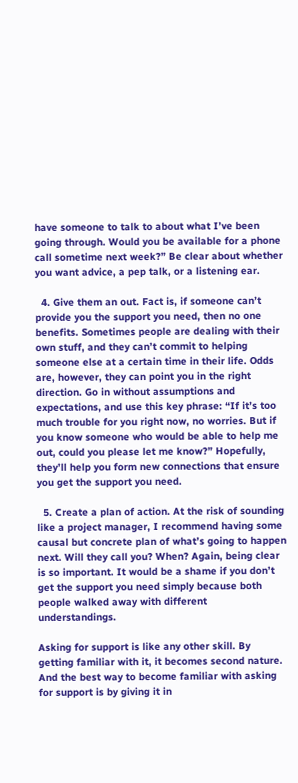have someone to talk to about what I’ve been going through. Would you be available for a phone call sometime next week?” Be clear about whether you want advice, a pep talk, or a listening ear.

  4. Give them an out. Fact is, if someone can’t provide you the support you need, then no one benefits. Sometimes people are dealing with their own stuff, and they can’t commit to helping someone else at a certain time in their life. Odds are, however, they can point you in the right direction. Go in without assumptions and expectations, and use this key phrase: “If it’s too much trouble for you right now, no worries. But if you know someone who would be able to help me out, could you please let me know?” Hopefully, they’ll help you form new connections that ensure you get the support you need.

  5. Create a plan of action. At the risk of sounding like a project manager, I recommend having some causal but concrete plan of what’s going to happen next. Will they call you? When? Again, being clear is so important. It would be a shame if you don’t get the support you need simply because both people walked away with different understandings.

Asking for support is like any other skill. By getting familiar with it, it becomes second nature. And the best way to become familiar with asking for support is by giving it in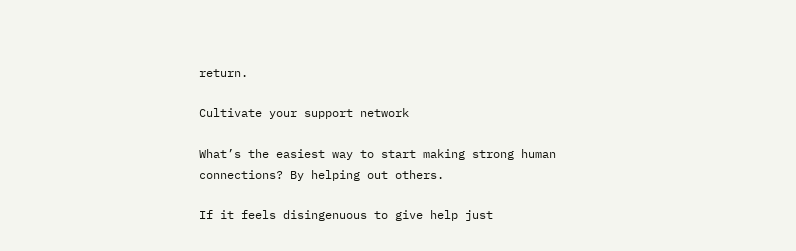return.

Cultivate your support network

What’s the easiest way to start making strong human connections? By helping out others.

If it feels disingenuous to give help just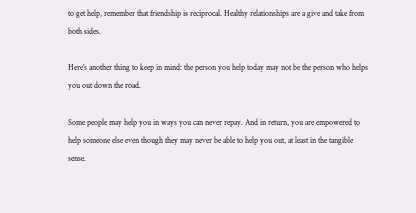to get help, remember that friendship is reciprocal. Healthy relationships are a give and take from both sides.

Here’s another thing to keep in mind: the person you help today may not be the person who helps you out down the road.

Some people may help you in ways you can never repay. And in return, you are empowered to help someone else even though they may never be able to help you out, at least in the tangible sense.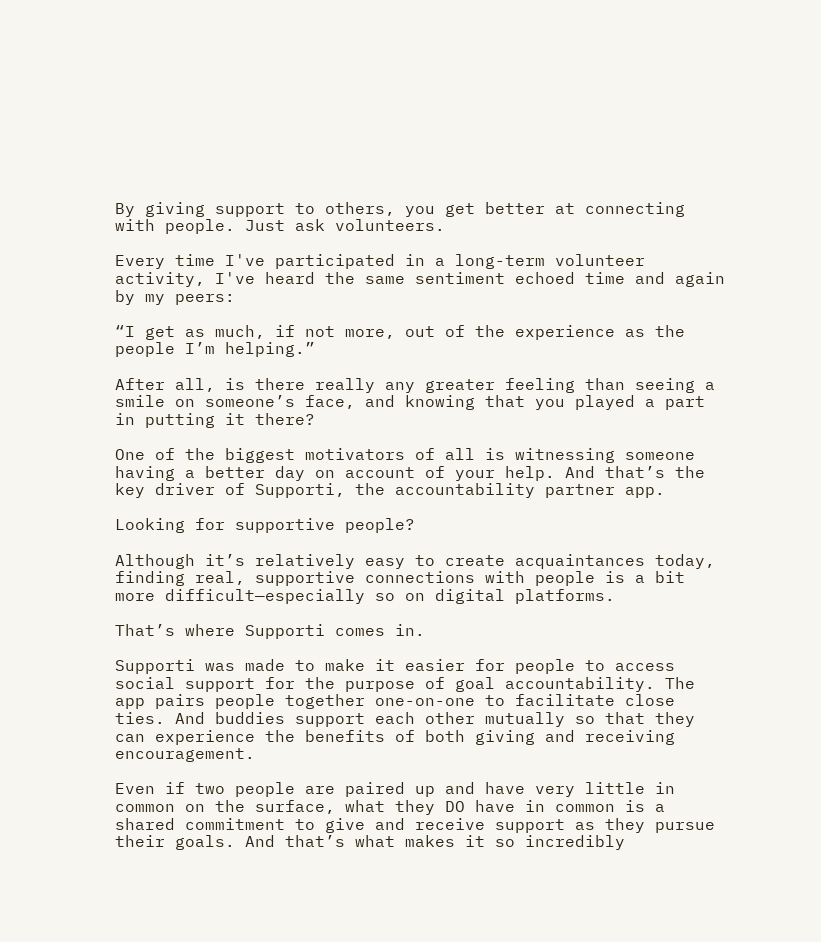By giving support to others, you get better at connecting with people. Just ask volunteers.

Every time I've participated in a long-term volunteer activity, I've heard the same sentiment echoed time and again by my peers:

“I get as much, if not more, out of the experience as the people I’m helping.”

After all, is there really any greater feeling than seeing a smile on someone’s face, and knowing that you played a part in putting it there?

One of the biggest motivators of all is witnessing someone having a better day on account of your help. And that’s the key driver of Supporti, the accountability partner app.

Looking for supportive people?

Although it’s relatively easy to create acquaintances today, finding real, supportive connections with people is a bit more difficult—especially so on digital platforms.

That’s where Supporti comes in.

Supporti was made to make it easier for people to access social support for the purpose of goal accountability. The app pairs people together one-on-one to facilitate close ties. And buddies support each other mutually so that they can experience the benefits of both giving and receiving encouragement.

Even if two people are paired up and have very little in common on the surface, what they DO have in common is a shared commitment to give and receive support as they pursue their goals. And that’s what makes it so incredibly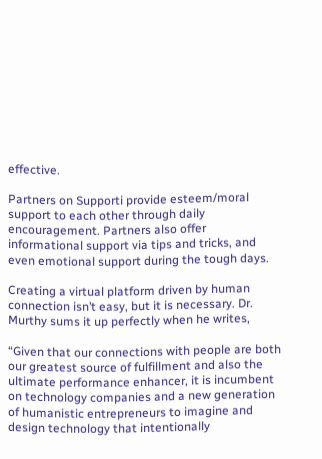effective.

Partners on Supporti provide esteem/moral support to each other through daily encouragement. Partners also offer informational support via tips and tricks, and even emotional support during the tough days.

Creating a virtual platform driven by human connection isn’t easy, but it is necessary. Dr. Murthy sums it up perfectly when he writes,

“Given that our connections with people are both our greatest source of fulfillment and also the ultimate performance enhancer, it is incumbent on technology companies and a new generation of humanistic entrepreneurs to imagine and design technology that intentionally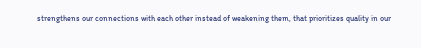strengthens our connections with each other instead of weakening them, that prioritizes quality in our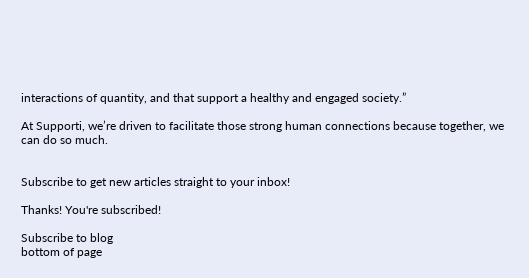interactions of quantity, and that support a healthy and engaged society.”

At Supporti, we’re driven to facilitate those strong human connections because together, we can do so much.


Subscribe to get new articles straight to your inbox!

Thanks! You're subscribed!

Subscribe to blog
bottom of page